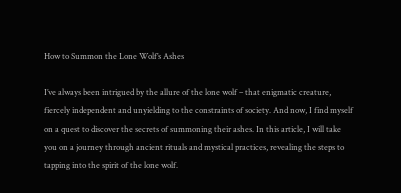How to Summon the Lone Wolf’s Ashes

I’ve always been intrigued by the allure of the lone wolf – that enigmatic creature, fiercely independent and unyielding to the constraints of society. And now, I find myself on a quest to discover the secrets of summoning their ashes. In this article, I will take you on a journey through ancient rituals and mystical practices, revealing the steps to tapping into the spirit of the lone wolf.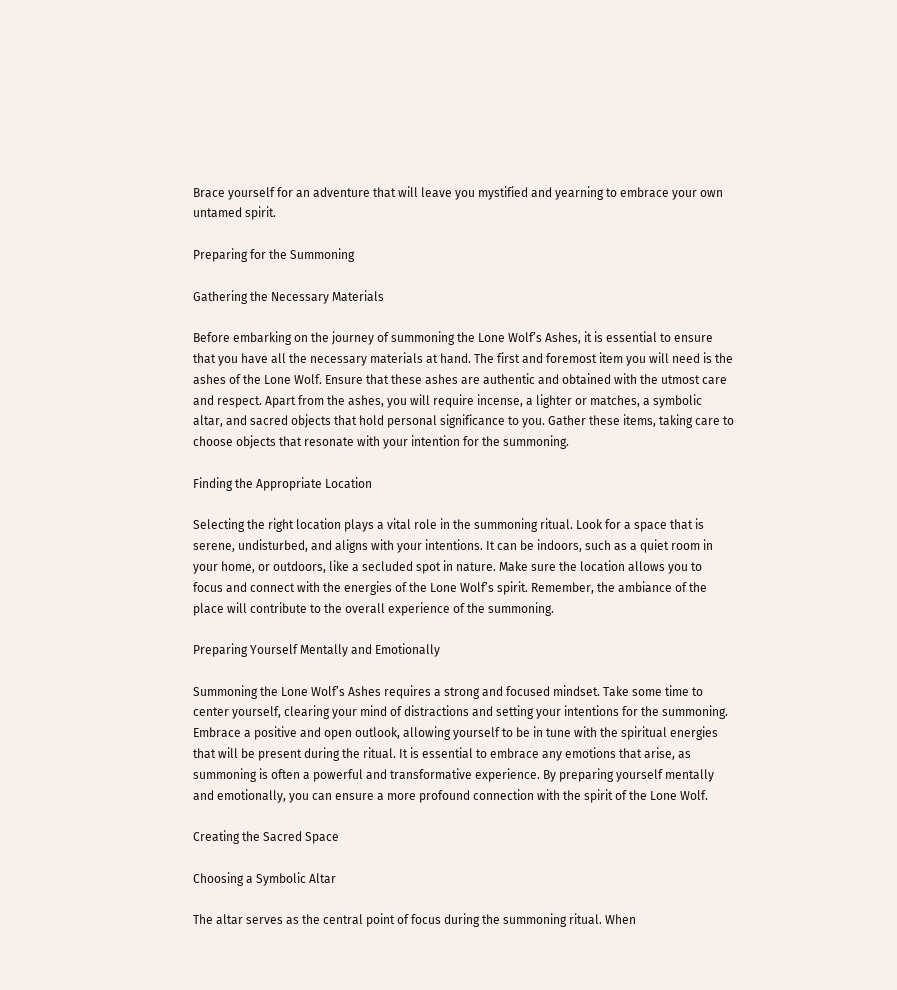Brace yourself for an adventure that will leave you mystified and yearning to embrace your own untamed spirit.

Preparing for the Summoning

Gathering the Necessary Materials

Before embarking on the journey of summoning the Lone Wolf’s Ashes, it is essential to ensure that you have all the necessary materials at hand. The first and foremost item you will need is the ashes of the Lone Wolf. Ensure that these ashes are authentic and obtained with the utmost care and respect. Apart from the ashes, you will require incense, a lighter or matches, a symbolic altar, and sacred objects that hold personal significance to you. Gather these items, taking care to choose objects that resonate with your intention for the summoning.

Finding the Appropriate Location

Selecting the right location plays a vital role in the summoning ritual. Look for a space that is serene, undisturbed, and aligns with your intentions. It can be indoors, such as a quiet room in your home, or outdoors, like a secluded spot in nature. Make sure the location allows you to focus and connect with the energies of the Lone Wolf’s spirit. Remember, the ambiance of the place will contribute to the overall experience of the summoning.

Preparing Yourself Mentally and Emotionally

Summoning the Lone Wolf’s Ashes requires a strong and focused mindset. Take some time to center yourself, clearing your mind of distractions and setting your intentions for the summoning. Embrace a positive and open outlook, allowing yourself to be in tune with the spiritual energies that will be present during the ritual. It is essential to embrace any emotions that arise, as summoning is often a powerful and transformative experience. By preparing yourself mentally and emotionally, you can ensure a more profound connection with the spirit of the Lone Wolf.

Creating the Sacred Space

Choosing a Symbolic Altar

The altar serves as the central point of focus during the summoning ritual. When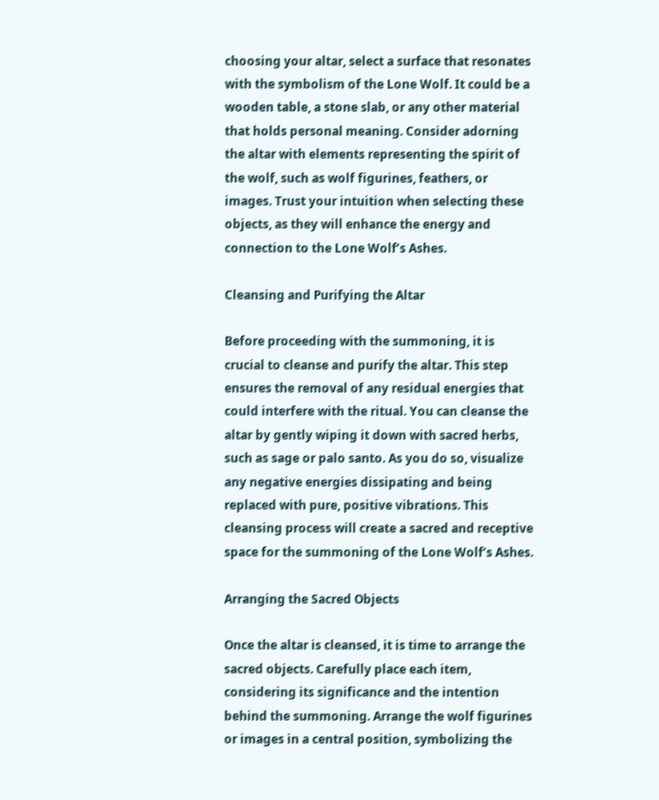choosing your altar, select a surface that resonates with the symbolism of the Lone Wolf. It could be a wooden table, a stone slab, or any other material that holds personal meaning. Consider adorning the altar with elements representing the spirit of the wolf, such as wolf figurines, feathers, or images. Trust your intuition when selecting these objects, as they will enhance the energy and connection to the Lone Wolf’s Ashes.

Cleansing and Purifying the Altar

Before proceeding with the summoning, it is crucial to cleanse and purify the altar. This step ensures the removal of any residual energies that could interfere with the ritual. You can cleanse the altar by gently wiping it down with sacred herbs, such as sage or palo santo. As you do so, visualize any negative energies dissipating and being replaced with pure, positive vibrations. This cleansing process will create a sacred and receptive space for the summoning of the Lone Wolf’s Ashes.

Arranging the Sacred Objects

Once the altar is cleansed, it is time to arrange the sacred objects. Carefully place each item, considering its significance and the intention behind the summoning. Arrange the wolf figurines or images in a central position, symbolizing the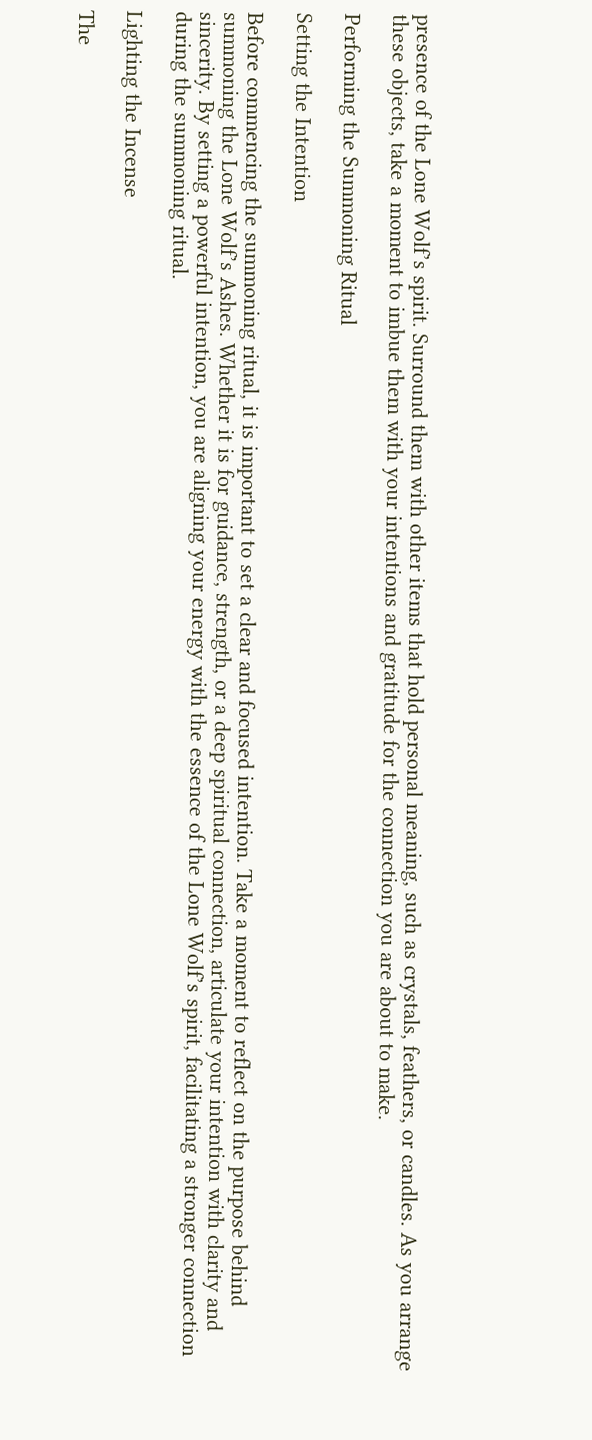presence of the Lone Wolf’s spirit. Surround them with other items that hold personal meaning, such as crystals, feathers, or candles. As you arrange these objects, take a moment to imbue them with your intentions and gratitude for the connection you are about to make.

Performing the Summoning Ritual

Setting the Intention

Before commencing the summoning ritual, it is important to set a clear and focused intention. Take a moment to reflect on the purpose behind summoning the Lone Wolf’s Ashes. Whether it is for guidance, strength, or a deep spiritual connection, articulate your intention with clarity and sincerity. By setting a powerful intention, you are aligning your energy with the essence of the Lone Wolf’s spirit, facilitating a stronger connection during the summoning ritual.

Lighting the Incense

The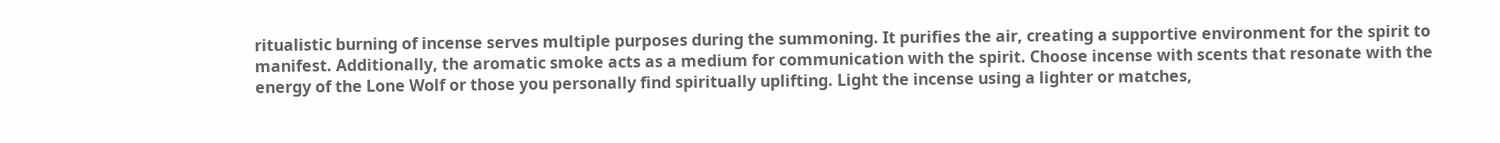ritualistic burning of incense serves multiple purposes during the summoning. It purifies the air, creating a supportive environment for the spirit to manifest. Additionally, the aromatic smoke acts as a medium for communication with the spirit. Choose incense with scents that resonate with the energy of the Lone Wolf or those you personally find spiritually uplifting. Light the incense using a lighter or matches,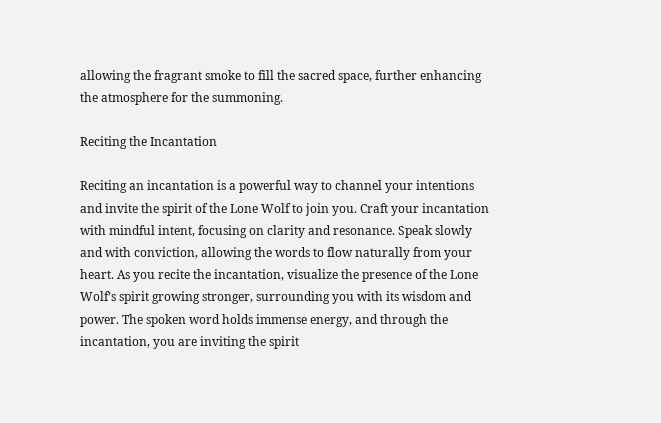allowing the fragrant smoke to fill the sacred space, further enhancing the atmosphere for the summoning.

Reciting the Incantation

Reciting an incantation is a powerful way to channel your intentions and invite the spirit of the Lone Wolf to join you. Craft your incantation with mindful intent, focusing on clarity and resonance. Speak slowly and with conviction, allowing the words to flow naturally from your heart. As you recite the incantation, visualize the presence of the Lone Wolf’s spirit growing stronger, surrounding you with its wisdom and power. The spoken word holds immense energy, and through the incantation, you are inviting the spirit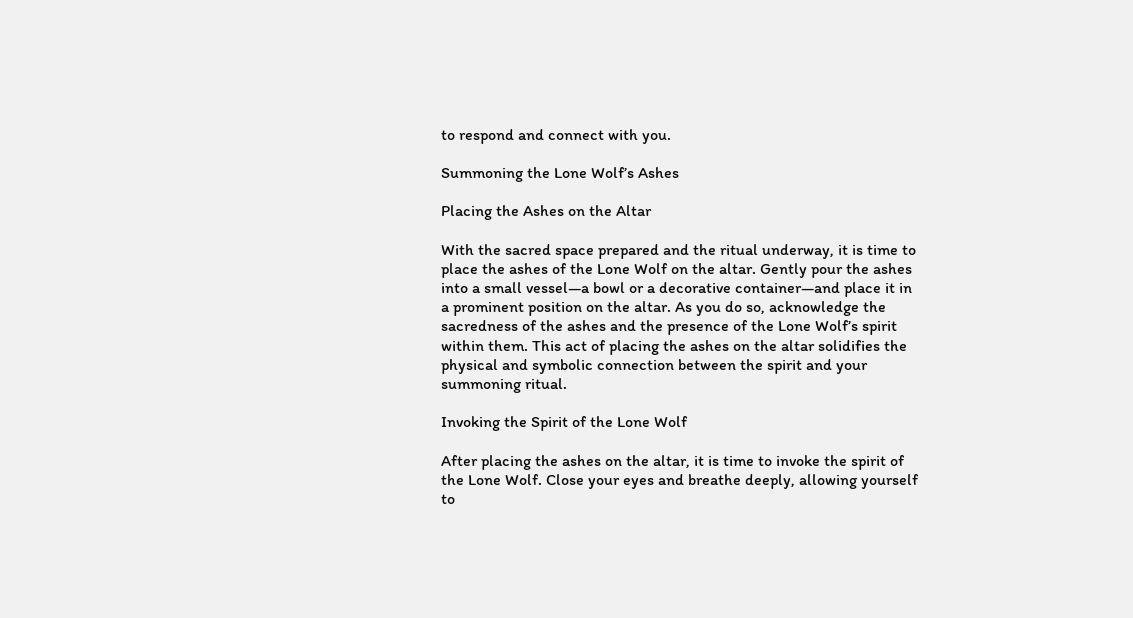to respond and connect with you.

Summoning the Lone Wolf’s Ashes

Placing the Ashes on the Altar

With the sacred space prepared and the ritual underway, it is time to place the ashes of the Lone Wolf on the altar. Gently pour the ashes into a small vessel—a bowl or a decorative container—and place it in a prominent position on the altar. As you do so, acknowledge the sacredness of the ashes and the presence of the Lone Wolf’s spirit within them. This act of placing the ashes on the altar solidifies the physical and symbolic connection between the spirit and your summoning ritual.

Invoking the Spirit of the Lone Wolf

After placing the ashes on the altar, it is time to invoke the spirit of the Lone Wolf. Close your eyes and breathe deeply, allowing yourself to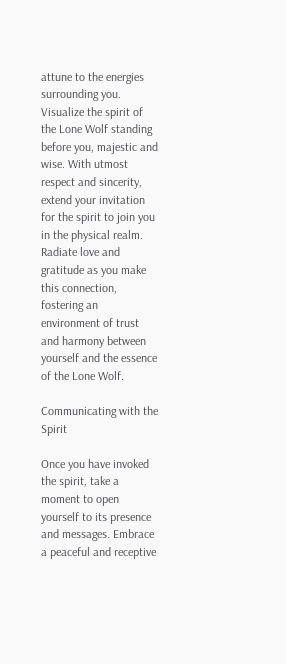attune to the energies surrounding you. Visualize the spirit of the Lone Wolf standing before you, majestic and wise. With utmost respect and sincerity, extend your invitation for the spirit to join you in the physical realm. Radiate love and gratitude as you make this connection, fostering an environment of trust and harmony between yourself and the essence of the Lone Wolf.

Communicating with the Spirit

Once you have invoked the spirit, take a moment to open yourself to its presence and messages. Embrace a peaceful and receptive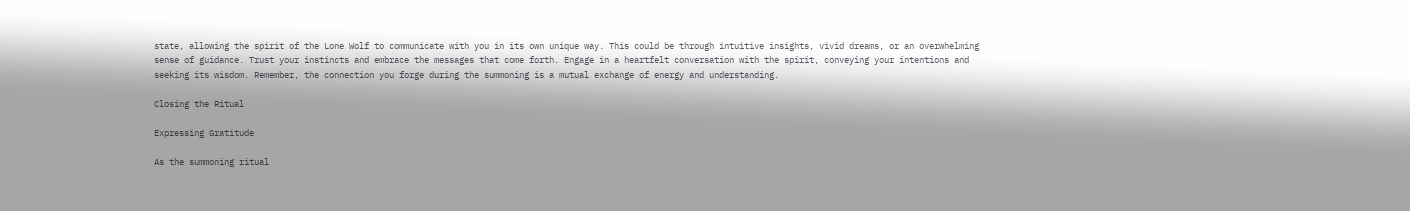state, allowing the spirit of the Lone Wolf to communicate with you in its own unique way. This could be through intuitive insights, vivid dreams, or an overwhelming sense of guidance. Trust your instincts and embrace the messages that come forth. Engage in a heartfelt conversation with the spirit, conveying your intentions and seeking its wisdom. Remember, the connection you forge during the summoning is a mutual exchange of energy and understanding.

Closing the Ritual

Expressing Gratitude

As the summoning ritual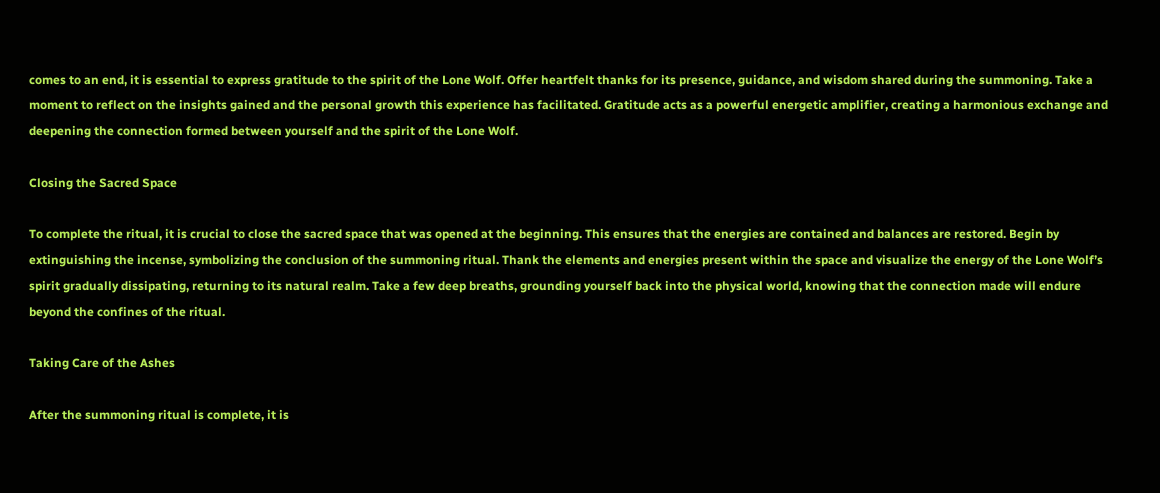comes to an end, it is essential to express gratitude to the spirit of the Lone Wolf. Offer heartfelt thanks for its presence, guidance, and wisdom shared during the summoning. Take a moment to reflect on the insights gained and the personal growth this experience has facilitated. Gratitude acts as a powerful energetic amplifier, creating a harmonious exchange and deepening the connection formed between yourself and the spirit of the Lone Wolf.

Closing the Sacred Space

To complete the ritual, it is crucial to close the sacred space that was opened at the beginning. This ensures that the energies are contained and balances are restored. Begin by extinguishing the incense, symbolizing the conclusion of the summoning ritual. Thank the elements and energies present within the space and visualize the energy of the Lone Wolf’s spirit gradually dissipating, returning to its natural realm. Take a few deep breaths, grounding yourself back into the physical world, knowing that the connection made will endure beyond the confines of the ritual.

Taking Care of the Ashes

After the summoning ritual is complete, it is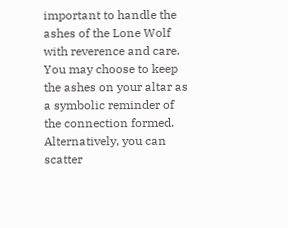important to handle the ashes of the Lone Wolf with reverence and care. You may choose to keep the ashes on your altar as a symbolic reminder of the connection formed. Alternatively, you can scatter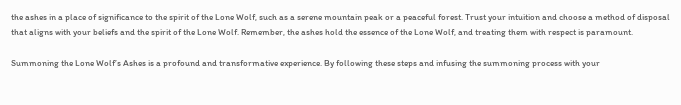the ashes in a place of significance to the spirit of the Lone Wolf, such as a serene mountain peak or a peaceful forest. Trust your intuition and choose a method of disposal that aligns with your beliefs and the spirit of the Lone Wolf. Remember, the ashes hold the essence of the Lone Wolf, and treating them with respect is paramount.

Summoning the Lone Wolf’s Ashes is a profound and transformative experience. By following these steps and infusing the summoning process with your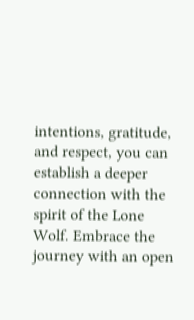intentions, gratitude, and respect, you can establish a deeper connection with the spirit of the Lone Wolf. Embrace the journey with an open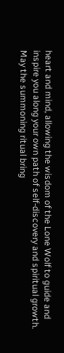heart and mind, allowing the wisdom of the Lone Wolf to guide and inspire you along your own path of self-discovery and spiritual growth. May the summoning ritual bring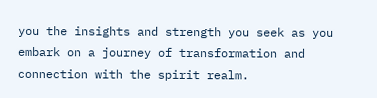you the insights and strength you seek as you embark on a journey of transformation and connection with the spirit realm.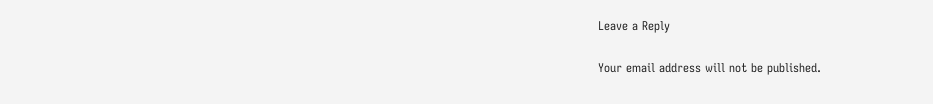Leave a Reply

Your email address will not be published.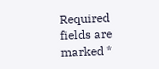Required fields are marked *